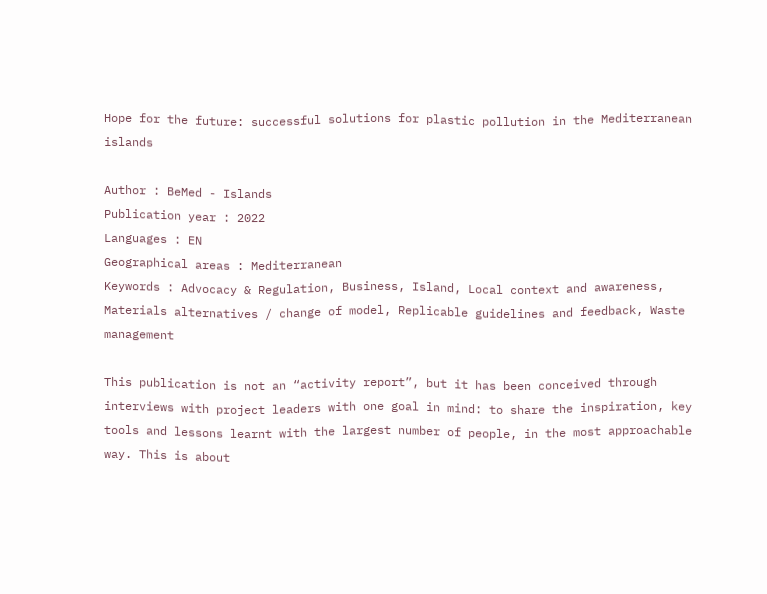Hope for the future: successful solutions for plastic pollution in the Mediterranean islands

Author : BeMed - Islands
Publication year : 2022
Languages : EN
Geographical areas : Mediterranean
Keywords : Advocacy & Regulation, Business, Island, Local context and awareness, Materials alternatives / change of model, Replicable guidelines and feedback, Waste management

This publication is not an “activity report”, but it has been conceived through interviews with project leaders with one goal in mind: to share the inspiration, key tools and lessons learnt with the largest number of people, in the most approachable way. This is about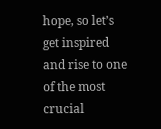hope, so let’s get inspired and rise to one of the most crucial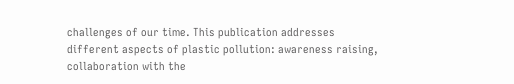challenges of our time. This publication addresses different aspects of plastic pollution: awareness raising, collaboration with the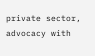private sector, advocacy with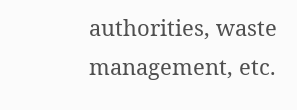authorities, waste management, etc.